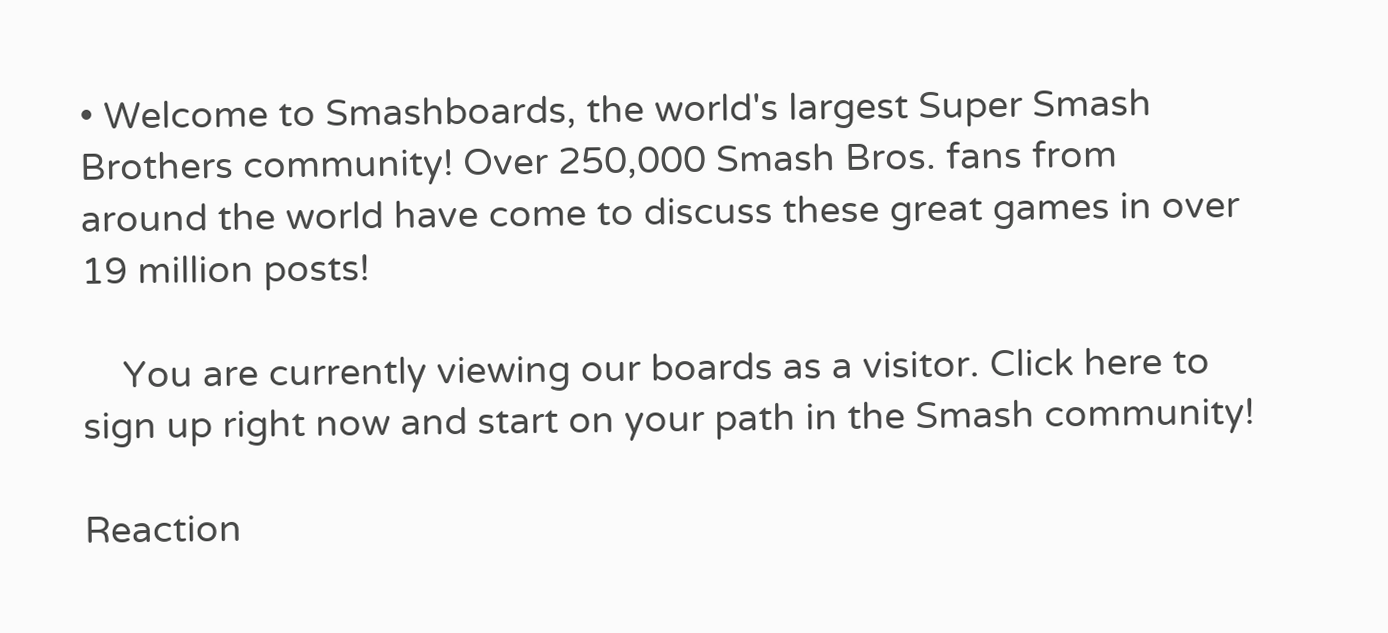• Welcome to Smashboards, the world's largest Super Smash Brothers community! Over 250,000 Smash Bros. fans from around the world have come to discuss these great games in over 19 million posts!

    You are currently viewing our boards as a visitor. Click here to sign up right now and start on your path in the Smash community!

Reaction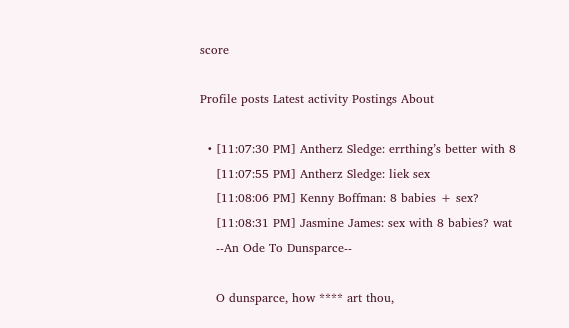score

Profile posts Latest activity Postings About

  • [11:07:30 PM] Antherz Sledge: errthing’s better with 8
    [11:07:55 PM] Antherz Sledge: liek sex
    [11:08:06 PM] Kenny Boffman: 8 babies + sex?
    [11:08:31 PM] Jasmine James: sex with 8 babies? wat
    --An Ode To Dunsparce--

    O dunsparce, how **** art thou,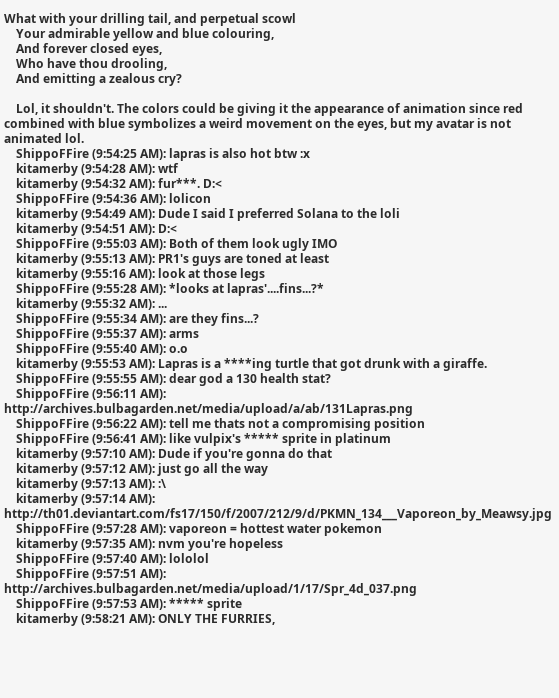What with your drilling tail, and perpetual scowl
    Your admirable yellow and blue colouring,
    And forever closed eyes,
    Who have thou drooling,
    And emitting a zealous cry?

    Lol, it shouldn't. The colors could be giving it the appearance of animation since red combined with blue symbolizes a weird movement on the eyes, but my avatar is not animated lol.
    ShippoFFire (9:54:25 AM): lapras is also hot btw :x
    kitamerby (9:54:28 AM): wtf
    kitamerby (9:54:32 AM): fur***. D:<
    ShippoFFire (9:54:36 AM): lolicon
    kitamerby (9:54:49 AM): Dude I said I preferred Solana to the loli
    kitamerby (9:54:51 AM): D:<
    ShippoFFire (9:55:03 AM): Both of them look ugly IMO
    kitamerby (9:55:13 AM): PR1's guys are toned at least
    kitamerby (9:55:16 AM): look at those legs
    ShippoFFire (9:55:28 AM): *looks at lapras'....fins...?*
    kitamerby (9:55:32 AM): ...
    ShippoFFire (9:55:34 AM): are they fins...?
    ShippoFFire (9:55:37 AM): arms
    ShippoFFire (9:55:40 AM): o.o
    kitamerby (9:55:53 AM): Lapras is a ****ing turtle that got drunk with a giraffe.
    ShippoFFire (9:55:55 AM): dear god a 130 health stat?
    ShippoFFire (9:56:11 AM): http://archives.bulbagarden.net/media/upload/a/ab/131Lapras.png
    ShippoFFire (9:56:22 AM): tell me thats not a compromising position
    ShippoFFire (9:56:41 AM): like vulpix's ***** sprite in platinum
    kitamerby (9:57:10 AM): Dude if you're gonna do that
    kitamerby (9:57:12 AM): just go all the way
    kitamerby (9:57:13 AM): :\
    kitamerby (9:57:14 AM): http://th01.deviantart.com/fs17/150/f/2007/212/9/d/PKMN_134___Vaporeon_by_Meawsy.jpg
    ShippoFFire (9:57:28 AM): vaporeon = hottest water pokemon
    kitamerby (9:57:35 AM): nvm you're hopeless
    ShippoFFire (9:57:40 AM): lololol
    ShippoFFire (9:57:51 AM): http://archives.bulbagarden.net/media/upload/1/17/Spr_4d_037.png
    ShippoFFire (9:57:53 AM): ***** sprite
    kitamerby (9:58:21 AM): ONLY THE FURRIES,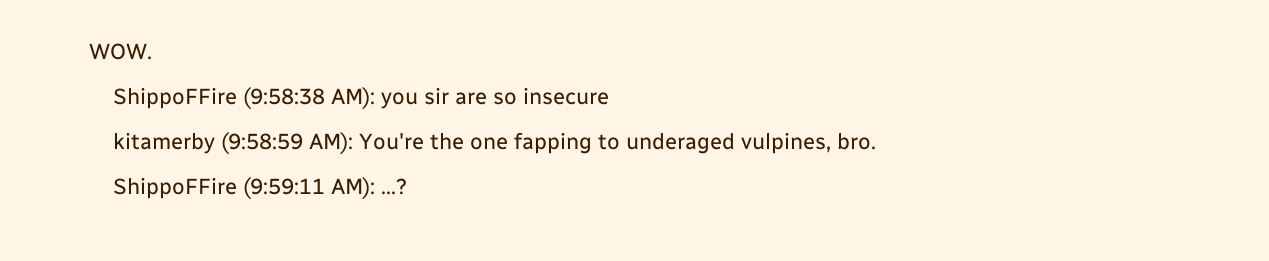WOW.
    ShippoFFire (9:58:38 AM): you sir are so insecure
    kitamerby (9:58:59 AM): You're the one fapping to underaged vulpines, bro.
    ShippoFFire (9:59:11 AM): ...?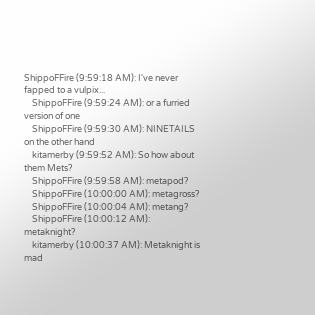ShippoFFire (9:59:18 AM): I've never fapped to a vulpix...
    ShippoFFire (9:59:24 AM): or a furried version of one
    ShippoFFire (9:59:30 AM): NINETAILS on the other hand
    kitamerby (9:59:52 AM): So how about them Mets?
    ShippoFFire (9:59:58 AM): metapod?
    ShippoFFire (10:00:00 AM): metagross?
    ShippoFFire (10:00:04 AM): metang?
    ShippoFFire (10:00:12 AM): metaknight?
    kitamerby (10:00:37 AM): Metaknight is mad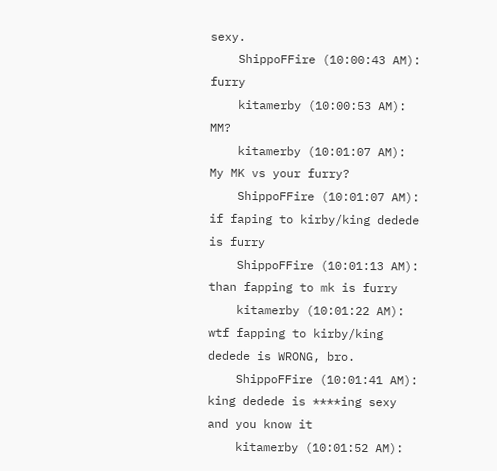sexy.
    ShippoFFire (10:00:43 AM): furry
    kitamerby (10:00:53 AM): MM?
    kitamerby (10:01:07 AM): My MK vs your furry?
    ShippoFFire (10:01:07 AM): if faping to kirby/king dedede is furry
    ShippoFFire (10:01:13 AM): than fapping to mk is furry
    kitamerby (10:01:22 AM): wtf fapping to kirby/king dedede is WRONG, bro.
    ShippoFFire (10:01:41 AM): king dedede is ****ing sexy and you know it
    kitamerby (10:01:52 AM):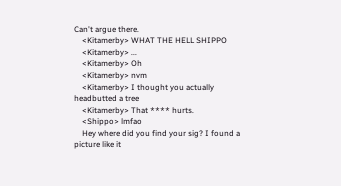Can't argue there.
    <Kitamerby> WHAT THE HELL SHIPPO
    <Kitamerby> ...
    <Kitamerby> Oh
    <Kitamerby> nvm
    <Kitamerby> I thought you actually headbutted a tree
    <Kitamerby> That **** hurts.
    <Shippo> lmfao
    Hey where did you find your sig? I found a picture like it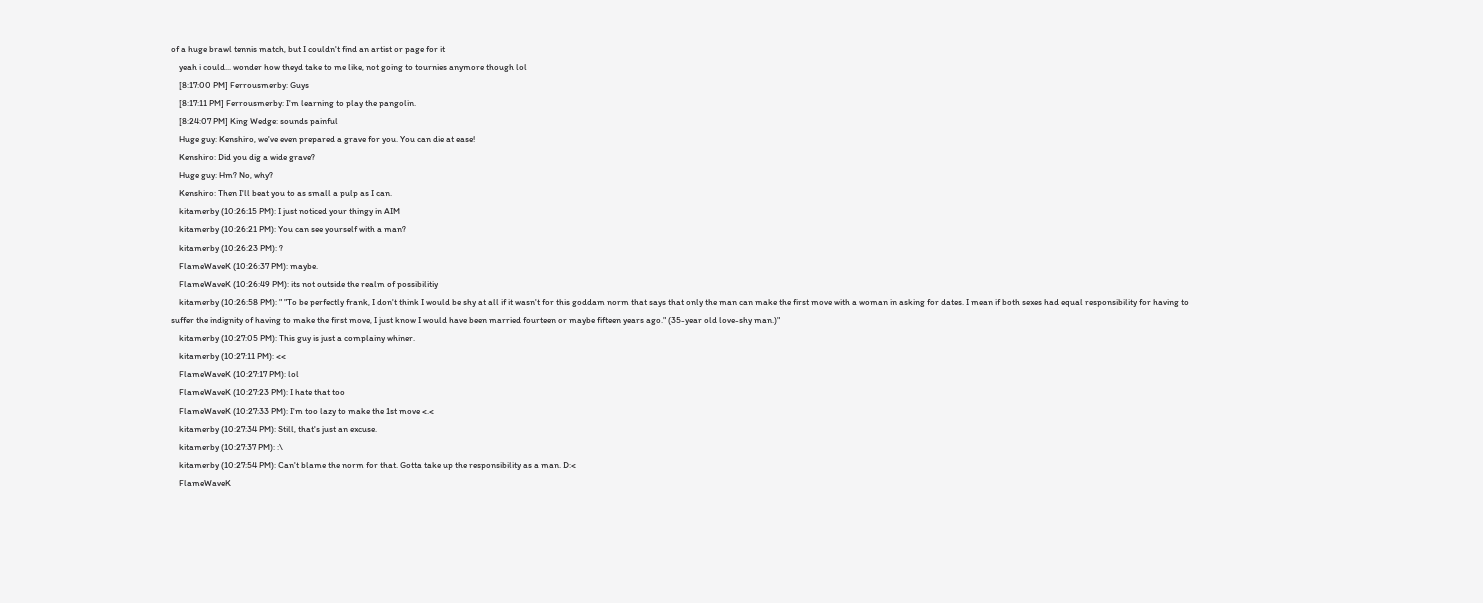of a huge brawl tennis match, but I couldn't find an artist or page for it
    yeah i could... wonder how theyd take to me like, not going to tournies anymore though lol
    [8:17:00 PM] Ferrousmerby: Guys
    [8:17:11 PM] Ferrousmerby: I'm learning to play the pangolin.
    [8:24:07 PM] King Wedge: sounds painful
    Huge guy: Kenshiro, we've even prepared a grave for you. You can die at ease!
    Kenshiro: Did you dig a wide grave?
    Huge guy: Hm? No, why?
    Kenshiro: Then I'll beat you to as small a pulp as I can.
    kitamerby (10:26:15 PM): I just noticed your thingy in AIM
    kitamerby (10:26:21 PM): You can see yourself with a man?
    kitamerby (10:26:23 PM): ?
    FlameWaveK (10:26:37 PM): maybe.
    FlameWaveK (10:26:49 PM): its not outside the realm of possibilitiy
    kitamerby (10:26:58 PM): " "To be perfectly frank, I don't think I would be shy at all if it wasn't for this goddam norm that says that only the man can make the first move with a woman in asking for dates. I mean if both sexes had equal responsibility for having to suffer the indignity of having to make the first move, I just know I would have been married fourteen or maybe fifteen years ago." (35-year old love-shy man.)"
    kitamerby (10:27:05 PM): This guy is just a complainy whiner.
    kitamerby (10:27:11 PM): <<
    FlameWaveK (10:27:17 PM): lol
    FlameWaveK (10:27:23 PM): I hate that too
    FlameWaveK (10:27:33 PM): I'm too lazy to make the 1st move <.<
    kitamerby (10:27:34 PM): Still, that's just an excuse.
    kitamerby (10:27:37 PM): :\
    kitamerby (10:27:54 PM): Can't blame the norm for that. Gotta take up the responsibility as a man. D:<
    FlameWaveK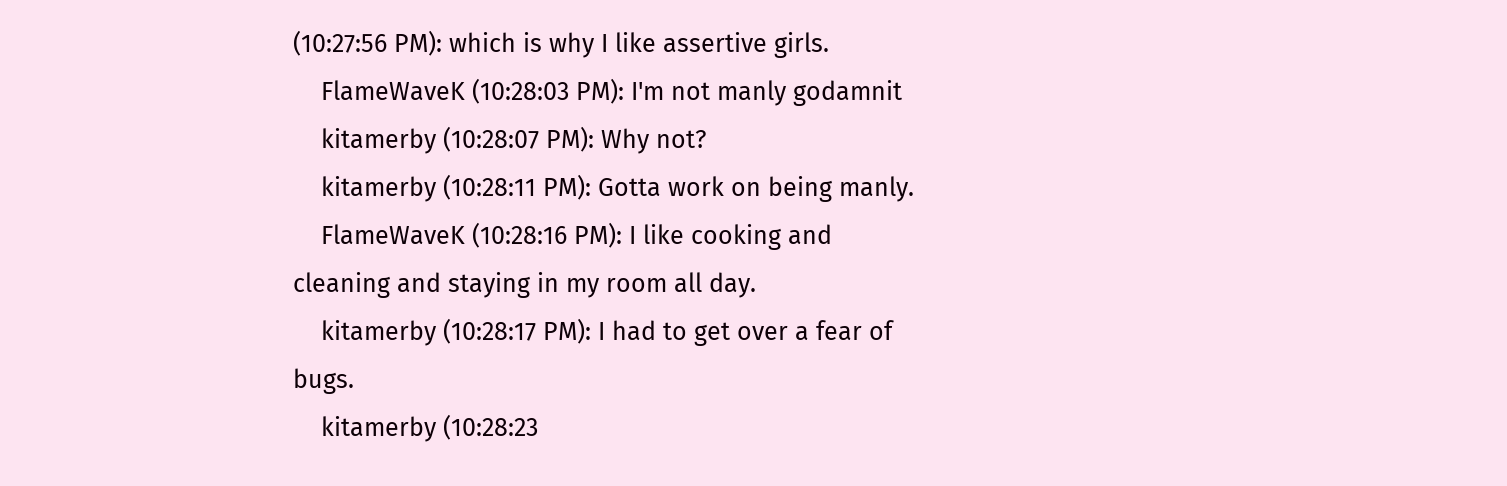(10:27:56 PM): which is why I like assertive girls.
    FlameWaveK (10:28:03 PM): I'm not manly godamnit
    kitamerby (10:28:07 PM): Why not?
    kitamerby (10:28:11 PM): Gotta work on being manly.
    FlameWaveK (10:28:16 PM): I like cooking and cleaning and staying in my room all day.
    kitamerby (10:28:17 PM): I had to get over a fear of bugs.
    kitamerby (10:28:23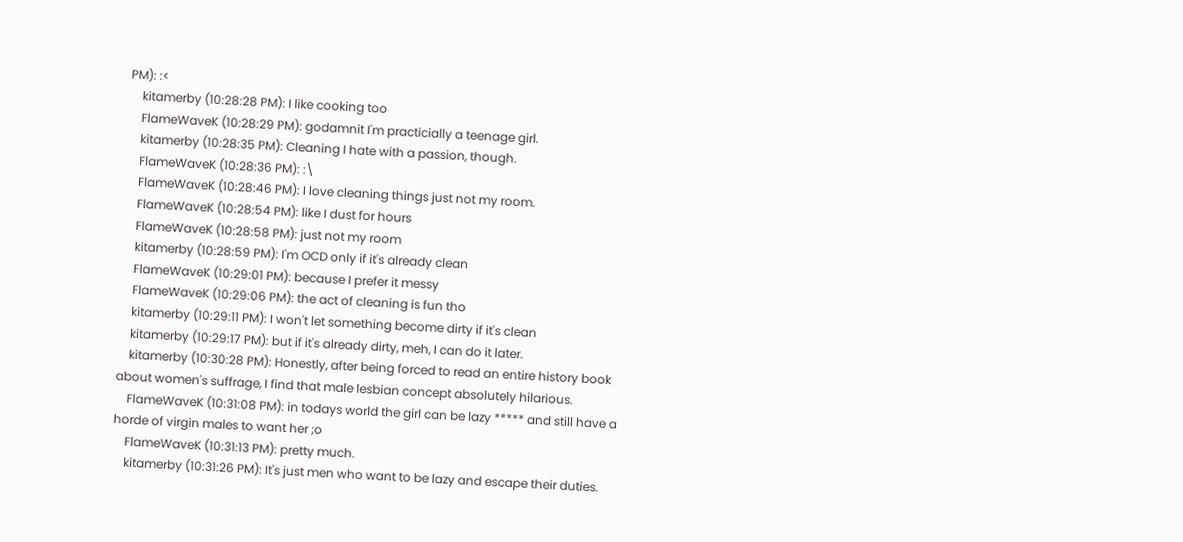PM): :<
    kitamerby (10:28:28 PM): I like cooking too
    FlameWaveK (10:28:29 PM): godamnit I'm practicially a teenage girl.
    kitamerby (10:28:35 PM): Cleaning I hate with a passion, though.
    FlameWaveK (10:28:36 PM): :\
    FlameWaveK (10:28:46 PM): I love cleaning things just not my room.
    FlameWaveK (10:28:54 PM): like I dust for hours
    FlameWaveK (10:28:58 PM): just not my room
    kitamerby (10:28:59 PM): I'm OCD only if it's already clean
    FlameWaveK (10:29:01 PM): because I prefer it messy
    FlameWaveK (10:29:06 PM): the act of cleaning is fun tho
    kitamerby (10:29:11 PM): I won't let something become dirty if it's clean
    kitamerby (10:29:17 PM): but if it's already dirty, meh, I can do it later.
    kitamerby (10:30:28 PM): Honestly, after being forced to read an entire history book about women's suffrage, I find that male lesbian concept absolutely hilarious.
    FlameWaveK (10:31:08 PM): in todays world the girl can be lazy ***** and still have a horde of virgin males to want her ;o
    FlameWaveK (10:31:13 PM): pretty much.
    kitamerby (10:31:26 PM): It's just men who want to be lazy and escape their duties.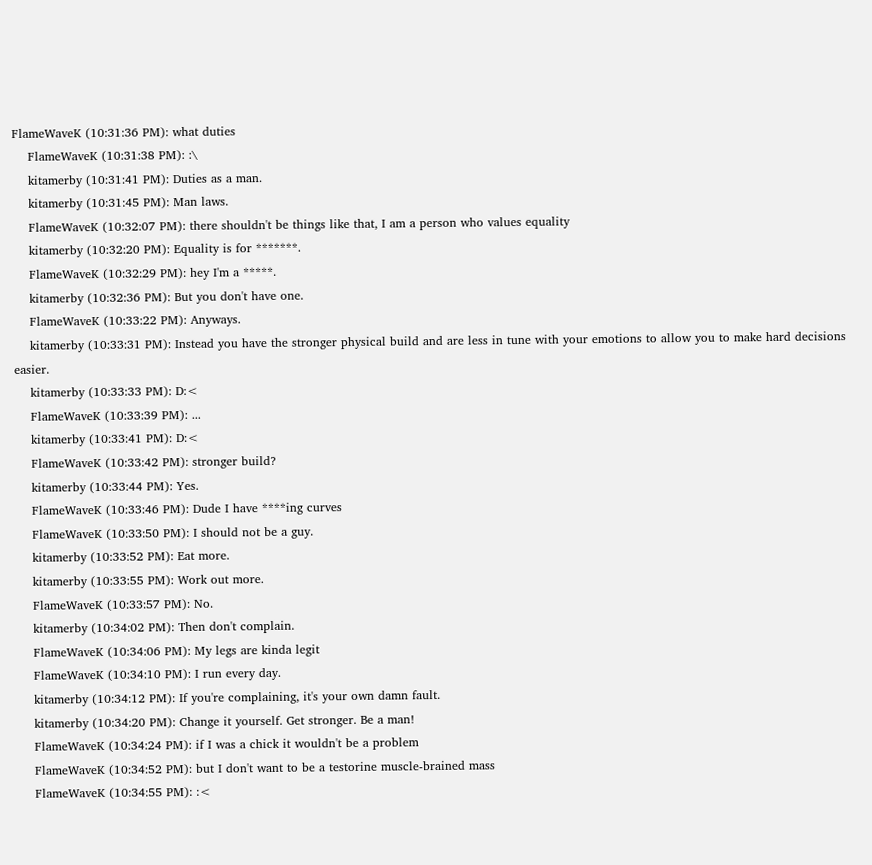FlameWaveK (10:31:36 PM): what duties
    FlameWaveK (10:31:38 PM): :\
    kitamerby (10:31:41 PM): Duties as a man.
    kitamerby (10:31:45 PM): Man laws.
    FlameWaveK (10:32:07 PM): there shouldn't be things like that, I am a person who values equality
    kitamerby (10:32:20 PM): Equality is for *******.
    FlameWaveK (10:32:29 PM): hey I'm a *****.
    kitamerby (10:32:36 PM): But you don't have one.
    FlameWaveK (10:33:22 PM): Anyways.
    kitamerby (10:33:31 PM): Instead you have the stronger physical build and are less in tune with your emotions to allow you to make hard decisions easier.
    kitamerby (10:33:33 PM): D:<
    FlameWaveK (10:33:39 PM): ...
    kitamerby (10:33:41 PM): D:<
    FlameWaveK (10:33:42 PM): stronger build?
    kitamerby (10:33:44 PM): Yes.
    FlameWaveK (10:33:46 PM): Dude I have ****ing curves
    FlameWaveK (10:33:50 PM): I should not be a guy.
    kitamerby (10:33:52 PM): Eat more.
    kitamerby (10:33:55 PM): Work out more.
    FlameWaveK (10:33:57 PM): No.
    kitamerby (10:34:02 PM): Then don't complain.
    FlameWaveK (10:34:06 PM): My legs are kinda legit
    FlameWaveK (10:34:10 PM): I run every day.
    kitamerby (10:34:12 PM): If you're complaining, it's your own damn fault.
    kitamerby (10:34:20 PM): Change it yourself. Get stronger. Be a man!
    FlameWaveK (10:34:24 PM): if I was a chick it wouldn't be a problem
    FlameWaveK (10:34:52 PM): but I don't want to be a testorine muscle-brained mass
    FlameWaveK (10:34:55 PM): :<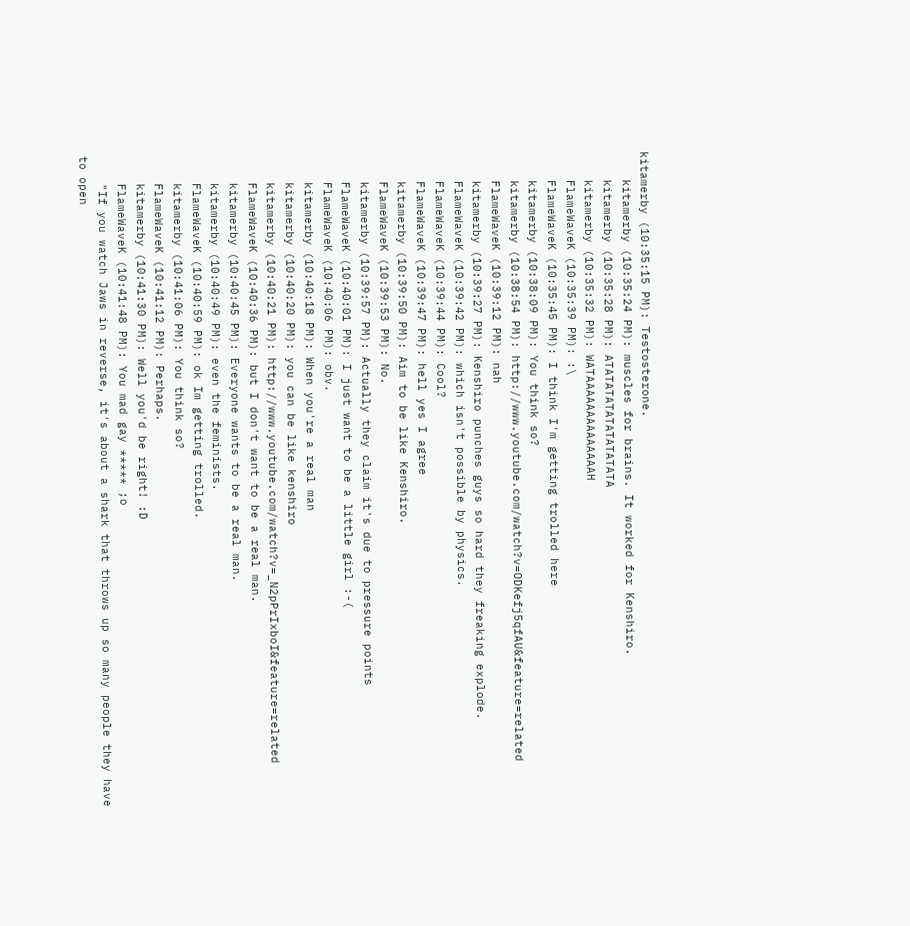kitamerby (10:35:15 PM): Testosterone.
    kitamerby (10:35:24 PM): muscles for brains. It worked for Kenshiro.
    kitamerby (10:35:28 PM): ATATATATATATATATATA
    kitamerby (10:35:32 PM): WATAAAAAAAAAAAAAAH
    FlameWaveK (10:35:39 PM): :\
    FlameWaveK (10:35:45 PM): I think I'm getting trolled here
    kitamerby (10:38:09 PM): You think so?
    kitamerby (10:38:54 PM): http://www.youtube.com/watch?v=ODKefj5qfAU&feature=related
    FlameWaveK (10:39:12 PM): nah
    kitamerby (10:39:27 PM): Kenshiro punches guys so hard they freaking explode.
    FlameWaveK (10:39:42 PM): which isn't possible by physics.
    FlameWaveK (10:39:44 PM): Cool?
    FlameWaveK (10:39:47 PM): hell yes I agree
    kitamerby (10:39:50 PM): Aim to be like Kenshiro.
    FlameWaveK (10:39:53 PM): No.
    kitamerby (10:39:57 PM): Actually they claim it's due to pressure points
    FlameWaveK (10:40:01 PM): I just want to be a little girl :-(
    FlameWaveK (10:40:06 PM): obv.
    kitamerby (10:40:18 PM): When you're a real man
    kitamerby (10:40:20 PM): you can be like kenshiro
    kitamerby (10:40:21 PM): http://www.youtube.com/watch?v=_N2pPrIxboI&feature=related
    FlameWaveK (10:40:36 PM): but I don't want to be a real man.
    kitamerby (10:40:45 PM): Everyone wants to be a real man.
    kitamerby (10:40:49 PM): even the feminists.
    FlameWaveK (10:40:59 PM): ok Im getting trolled.
    kitamerby (10:41:06 PM): You think so?
    FlameWaveK (10:41:12 PM): Perhaps.
    kitamerby (10:41:30 PM): Well you'd be right! :D
    FlameWaveK (10:41:48 PM): You mad gay ***** ;o
    "If you watch Jaws in reverse, it's about a shark that throws up so many people they have to open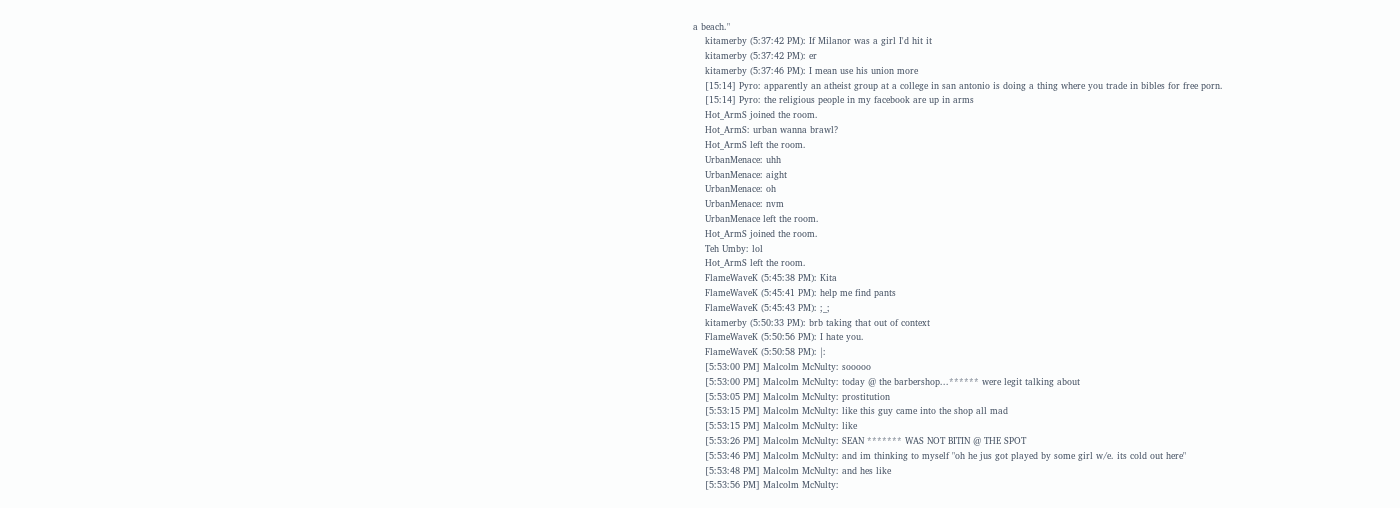a beach."
    kitamerby (5:37:42 PM): If Milanor was a girl I'd hit it
    kitamerby (5:37:42 PM): er
    kitamerby (5:37:46 PM): I mean use his union more
    [15:14] Pyro: apparently an atheist group at a college in san antonio is doing a thing where you trade in bibles for free porn.
    [15:14] Pyro: the religious people in my facebook are up in arms
    Hot_ArmS joined the room.
    Hot_ArmS: urban wanna brawl?
    Hot_ArmS left the room.
    UrbanMenace: uhh
    UrbanMenace: aight
    UrbanMenace: oh
    UrbanMenace: nvm
    UrbanMenace left the room.
    Hot_ArmS joined the room.
    Teh Umby: lol
    Hot_ArmS left the room.
    FlameWaveK (5:45:38 PM): Kita
    FlameWaveK (5:45:41 PM): help me find pants
    FlameWaveK (5:45:43 PM): ;_;
    kitamerby (5:50:33 PM): brb taking that out of context
    FlameWaveK (5:50:56 PM): I hate you.
    FlameWaveK (5:50:58 PM): |:
    [5:53:00 PM] Malcolm McNulty: sooooo
    [5:53:00 PM] Malcolm McNulty: today @ the barbershop...****** were legit talking about
    [5:53:05 PM] Malcolm McNulty: prostitution
    [5:53:15 PM] Malcolm McNulty: like this guy came into the shop all mad
    [5:53:15 PM] Malcolm McNulty: like
    [5:53:26 PM] Malcolm McNulty: SEAN ******* WAS NOT BITIN @ THE SPOT
    [5:53:46 PM] Malcolm McNulty: and im thinking to myself "oh he jus got played by some girl w/e. its cold out here"
    [5:53:48 PM] Malcolm McNulty: and hes like
    [5:53:56 PM] Malcolm McNulty: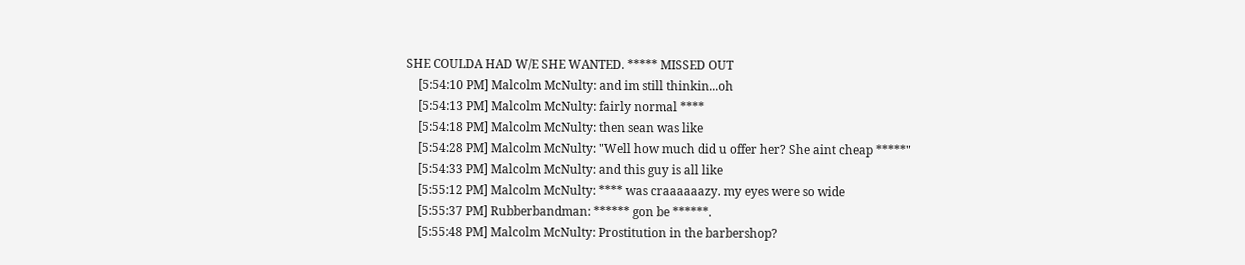SHE COULDA HAD W/E SHE WANTED. ***** MISSED OUT
    [5:54:10 PM] Malcolm McNulty: and im still thinkin...oh
    [5:54:13 PM] Malcolm McNulty: fairly normal ****
    [5:54:18 PM] Malcolm McNulty: then sean was like
    [5:54:28 PM] Malcolm McNulty: "Well how much did u offer her? She aint cheap *****"
    [5:54:33 PM] Malcolm McNulty: and this guy is all like
    [5:55:12 PM] Malcolm McNulty: **** was craaaaaazy. my eyes were so wide
    [5:55:37 PM] Rubberbandman: ****** gon be ******.
    [5:55:48 PM] Malcolm McNulty: Prostitution in the barbershop?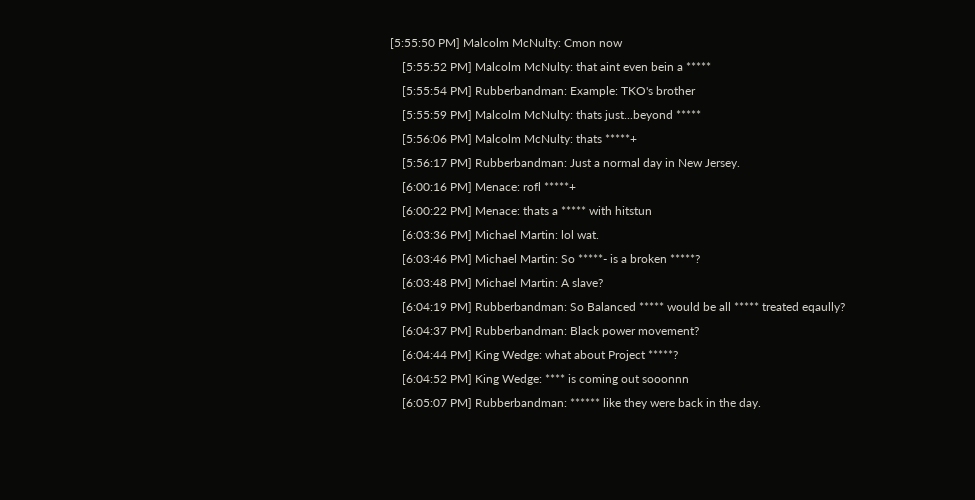[5:55:50 PM] Malcolm McNulty: Cmon now
    [5:55:52 PM] Malcolm McNulty: that aint even bein a *****
    [5:55:54 PM] Rubberbandman: Example: TKO's brother
    [5:55:59 PM] Malcolm McNulty: thats just...beyond *****
    [5:56:06 PM] Malcolm McNulty: thats *****+
    [5:56:17 PM] Rubberbandman: Just a normal day in New Jersey.
    [6:00:16 PM] Menace: rofl *****+
    [6:00:22 PM] Menace: thats a ***** with hitstun
    [6:03:36 PM] Michael Martin: lol wat.
    [6:03:46 PM] Michael Martin: So *****- is a broken *****?
    [6:03:48 PM] Michael Martin: A slave?
    [6:04:19 PM] Rubberbandman: So Balanced ***** would be all ***** treated eqaully?
    [6:04:37 PM] Rubberbandman: Black power movement?
    [6:04:44 PM] King Wedge: what about Project *****?
    [6:04:52 PM] King Wedge: **** is coming out sooonnn
    [6:05:07 PM] Rubberbandman: ****** like they were back in the day.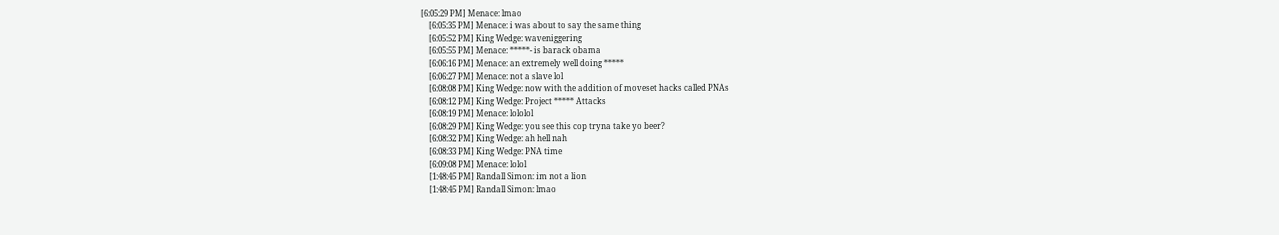[6:05:29 PM] Menace: lmao
    [6:05:35 PM] Menace: i was about to say the same thing
    [6:05:52 PM] King Wedge: waveniggering
    [6:05:55 PM] Menace: *****- is barack obama
    [6:06:16 PM] Menace: an extremely well doing *****
    [6:06:27 PM] Menace: not a slave lol
    [6:08:08 PM] King Wedge: now with the addition of moveset hacks called PNAs
    [6:08:12 PM] King Wedge: Project ***** Attacks
    [6:08:19 PM] Menace: lololol
    [6:08:29 PM] King Wedge: you see this cop tryna take yo beer?
    [6:08:32 PM] King Wedge: ah hell nah
    [6:08:33 PM] King Wedge: PNA time
    [6:09:08 PM] Menace: lolol
    [1:48:45 PM] Randall Simon: im not a lion
    [1:48:45 PM] Randall Simon: lmao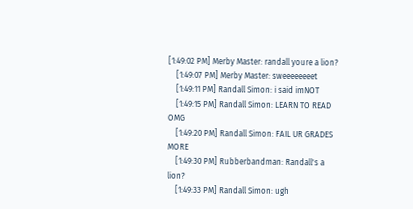[1:49:02 PM] Merby Master: randall youre a lion?
    [1:49:07 PM] Merby Master: sweeeeeeeet
    [1:49:11 PM] Randall Simon: i said imNOT
    [1:49:15 PM] Randall Simon: LEARN TO READ OMG
    [1:49:20 PM] Randall Simon: FAIL UR GRADES MORE
    [1:49:30 PM] Rubberbandman: Randall's a lion?
    [1:49:33 PM] Randall Simon: ugh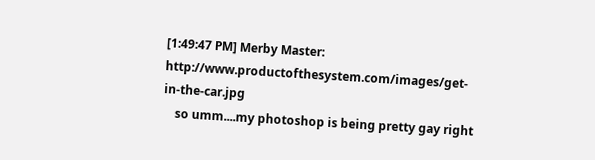[1:49:47 PM] Merby Master: http://www.productofthesystem.com/images/get-in-the-car.jpg
    so umm....my photoshop is being pretty gay right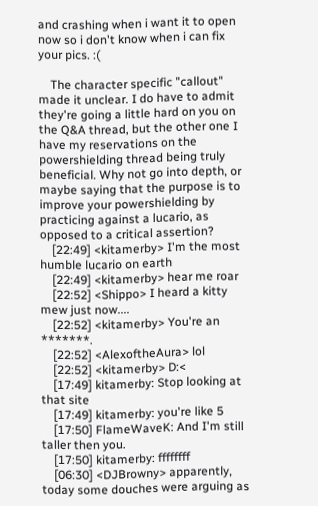and crashing when i want it to open now so i don't know when i can fix your pics. :(

    The character specific "callout" made it unclear. I do have to admit they're going a little hard on you on the Q&A thread, but the other one I have my reservations on the powershielding thread being truly beneficial. Why not go into depth, or maybe saying that the purpose is to improve your powershielding by practicing against a lucario, as opposed to a critical assertion?
    [22:49] <kitamerby> I'm the most humble lucario on earth
    [22:49] <kitamerby> hear me roar
    [22:52] <Shippo> I heard a kitty mew just now....
    [22:52] <kitamerby> You're an *******.
    [22:52] <AlexoftheAura> lol
    [22:52] <kitamerby> D:<
    [17:49] kitamerby: Stop looking at that site
    [17:49] kitamerby: you're like 5
    [17:50] FlameWaveK: And I'm still taller then you.
    [17:50] kitamerby: ffffffff
    [06:30] <DJBrowny> apparently, today some douches were arguing as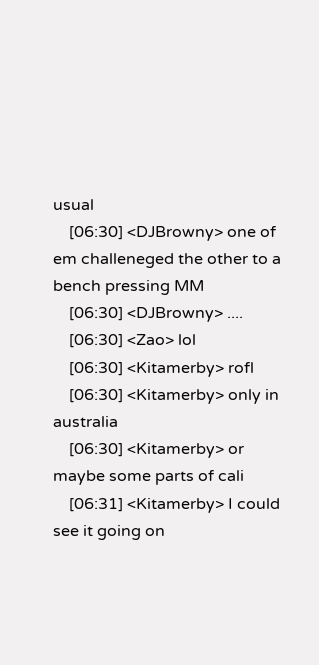usual
    [06:30] <DJBrowny> one of em challeneged the other to a bench pressing MM
    [06:30] <DJBrowny> ....
    [06:30] <Zao> lol
    [06:30] <Kitamerby> rofl
    [06:30] <Kitamerby> only in australia
    [06:30] <Kitamerby> or maybe some parts of cali
    [06:31] <Kitamerby> I could see it going on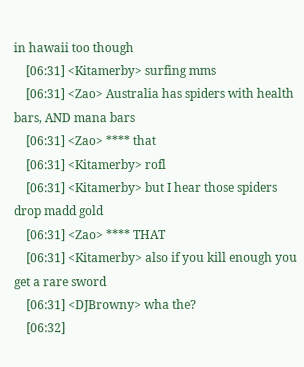in hawaii too though
    [06:31] <Kitamerby> surfing mms
    [06:31] <Zao> Australia has spiders with health bars, AND mana bars
    [06:31] <Zao> **** that
    [06:31] <Kitamerby> rofl
    [06:31] <Kitamerby> but I hear those spiders drop madd gold
    [06:31] <Zao> **** THAT
    [06:31] <Kitamerby> also if you kill enough you get a rare sword
    [06:31] <DJBrowny> wha the?
    [06:32]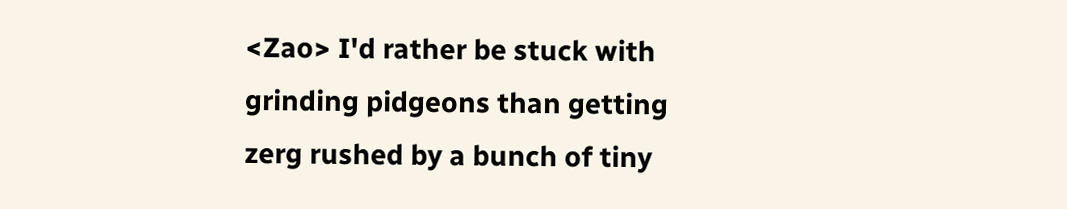<Zao> I'd rather be stuck with grinding pidgeons than getting zerg rushed by a bunch of tiny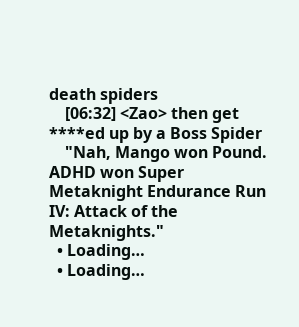death spiders
    [06:32] <Zao> then get ****ed up by a Boss Spider
    "Nah, Mango won Pound. ADHD won Super Metaknight Endurance Run IV: Attack of the Metaknights."
  • Loading…
  • Loading…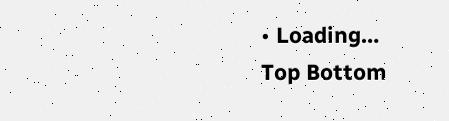• Loading…
Top Bottom